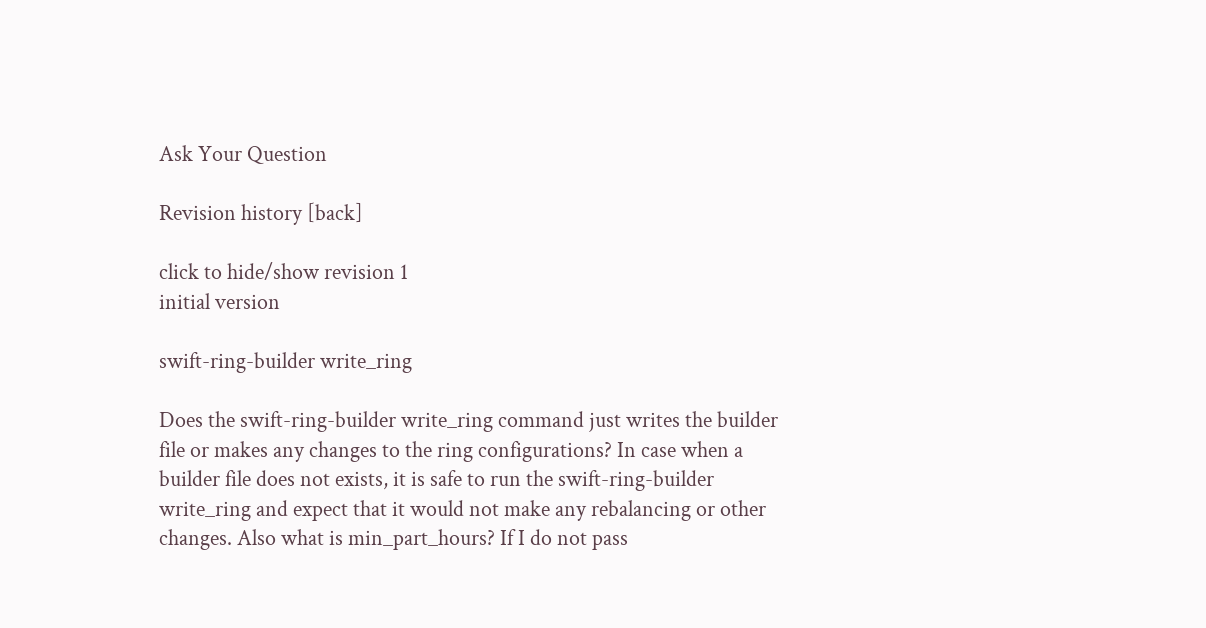Ask Your Question

Revision history [back]

click to hide/show revision 1
initial version

swift-ring-builder write_ring

Does the swift-ring-builder write_ring command just writes the builder file or makes any changes to the ring configurations? In case when a builder file does not exists, it is safe to run the swift-ring-builder write_ring and expect that it would not make any rebalancing or other changes. Also what is min_part_hours? If I do not pass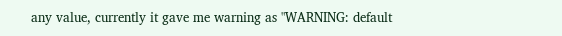any value, currently it gave me warning as "WARNING: default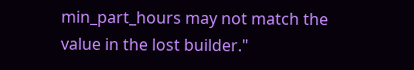min_part_hours may not match the value in the lost builder."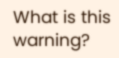What is this warning?